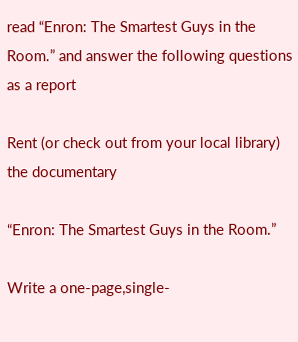read “Enron: The Smartest Guys in the Room.” and answer the following questions as a report

Rent (or check out from your local library) the documentary

“Enron: The Smartest Guys in the Room.”

Write a one-page,single-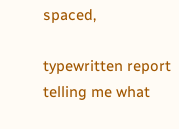spaced,

typewritten report telling me what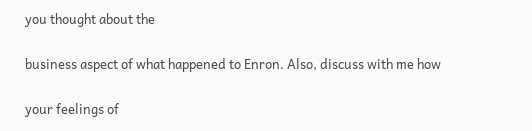you thought about the

business aspect of what happened to Enron. Also, discuss with me how

your feelings of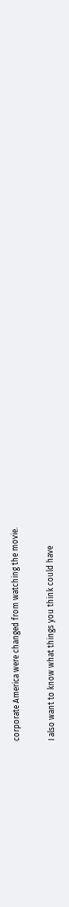corporate America were changed from watching the movie.

I also want to know what things you think could have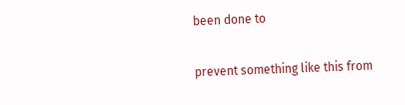been done to

prevent something like this from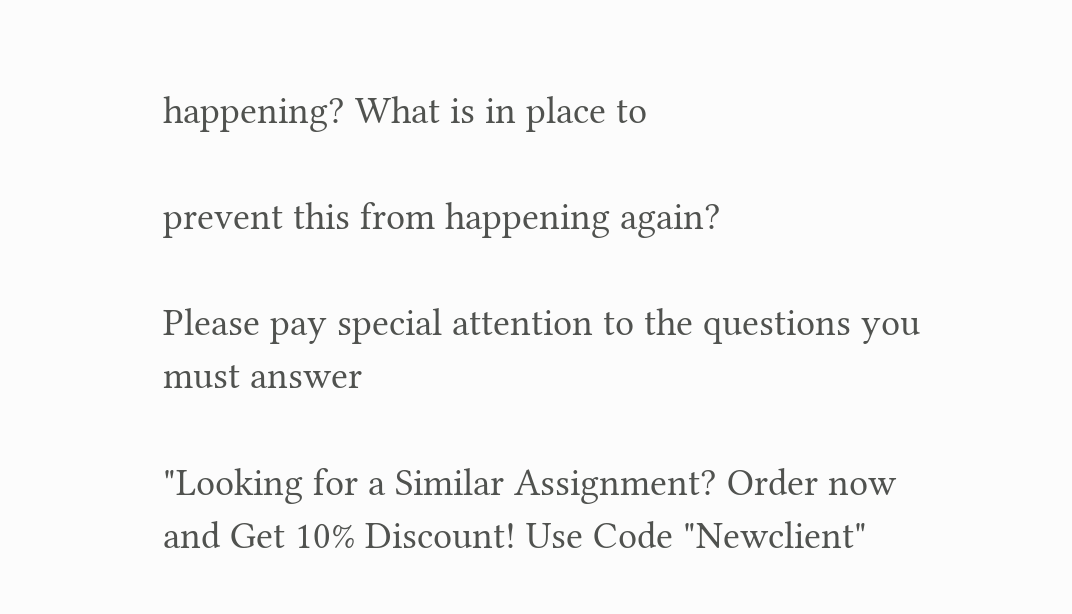happening? What is in place to

prevent this from happening again?

Please pay special attention to the questions you must answer

"Looking for a Similar Assignment? Order now and Get 10% Discount! Use Code "Newclient"